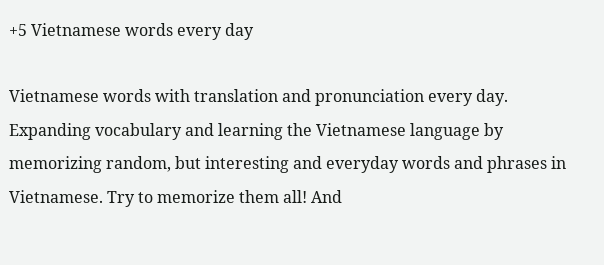+5 Vietnamese words every day

Vietnamese words with translation and pronunciation every day. Expanding vocabulary and learning the Vietnamese language by memorizing random, but interesting and everyday words and phrases in Vietnamese. Try to memorize them all! And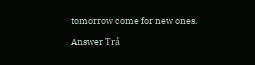tomorrow come for new ones.

Answer Trả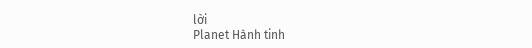lời
Planet Hành tinh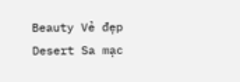Beauty Vẻ đẹp
Desert Sa mạc